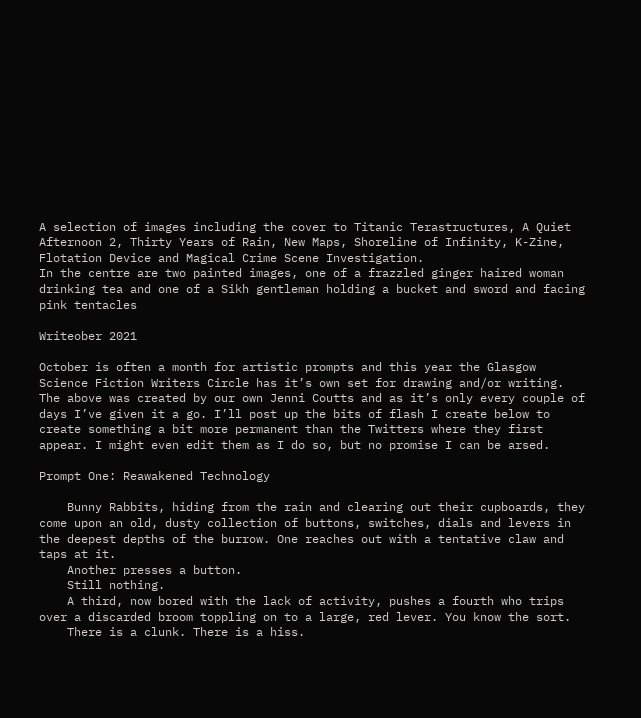A selection of images including the cover to Titanic Terastructures, A Quiet Afternoon 2, Thirty Years of Rain, New Maps, Shoreline of Infinity, K-Zine, Flotation Device and Magical Crime Scene Investigation.
In the centre are two painted images, one of a frazzled ginger haired woman drinking tea and one of a Sikh gentleman holding a bucket and sword and facing pink tentacles

Writeober 2021

October is often a month for artistic prompts and this year the Glasgow Science Fiction Writers Circle has it’s own set for drawing and/or writing. The above was created by our own Jenni Coutts and as it’s only every couple of days I’ve given it a go. I’ll post up the bits of flash I create below to create something a bit more permanent than the Twitters where they first appear. I might even edit them as I do so, but no promise I can be arsed.

Prompt One: Reawakened Technology

    Bunny Rabbits, hiding from the rain and clearing out their cupboards, they come upon an old, dusty collection of buttons, switches, dials and levers in the deepest depths of the burrow. One reaches out with a tentative claw and taps at it.
    Another presses a button.
    Still nothing.
    A third, now bored with the lack of activity, pushes a fourth who trips over a discarded broom toppling on to a large, red lever. You know the sort.
    There is a clunk. There is a hiss.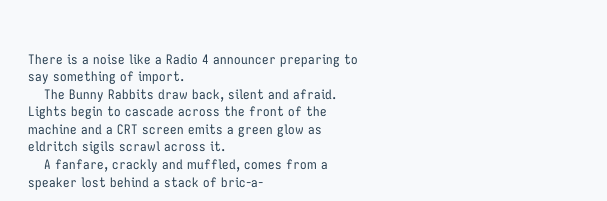There is a noise like a Radio 4 announcer preparing to say something of import.
    The Bunny Rabbits draw back, silent and afraid. Lights begin to cascade across the front of the machine and a CRT screen emits a green glow as eldritch sigils scrawl across it.
    A fanfare, crackly and muffled, comes from a speaker lost behind a stack of bric-a-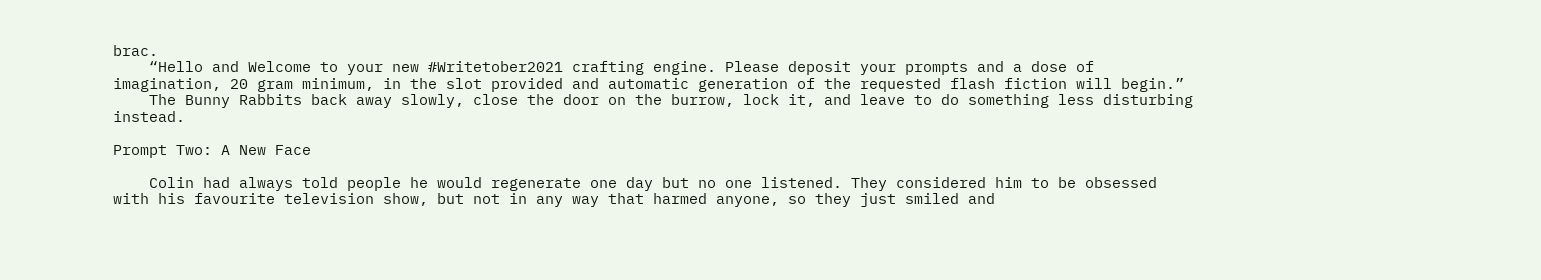brac.
    “Hello and Welcome to your new #Writetober2021 crafting engine. Please deposit your prompts and a dose of imagination, 20 gram minimum, in the slot provided and automatic generation of the requested flash fiction will begin.”
    The Bunny Rabbits back away slowly, close the door on the burrow, lock it, and leave to do something less disturbing instead.

Prompt Two: A New Face

    Colin had always told people he would regenerate one day but no one listened. They considered him to be obsessed with his favourite television show, but not in any way that harmed anyone, so they just smiled and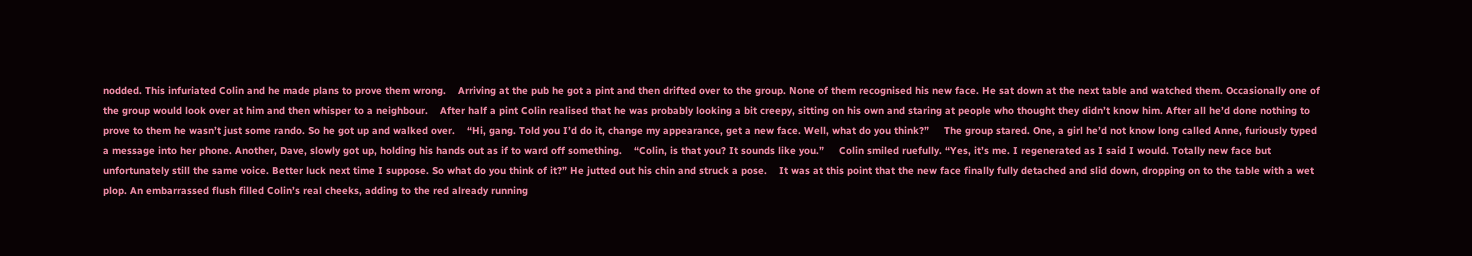nodded. This infuriated Colin and he made plans to prove them wrong.    Arriving at the pub he got a pint and then drifted over to the group. None of them recognised his new face. He sat down at the next table and watched them. Occasionally one of the group would look over at him and then whisper to a neighbour.    After half a pint Colin realised that he was probably looking a bit creepy, sitting on his own and staring at people who thought they didn’t know him. After all he’d done nothing to prove to them he wasn’t just some rando. So he got up and walked over.    “Hi, gang. Told you I’d do it, change my appearance, get a new face. Well, what do you think?”     The group stared. One, a girl he’d not know long called Anne, furiously typed a message into her phone. Another, Dave, slowly got up, holding his hands out as if to ward off something.    “Colin, is that you? It sounds like you.”     Colin smiled ruefully. “Yes, it’s me. I regenerated as I said I would. Totally new face but unfortunately still the same voice. Better luck next time I suppose. So what do you think of it?” He jutted out his chin and struck a pose.    It was at this point that the new face finally fully detached and slid down, dropping on to the table with a wet plop. An embarrassed flush filled Colin’s real cheeks, adding to the red already running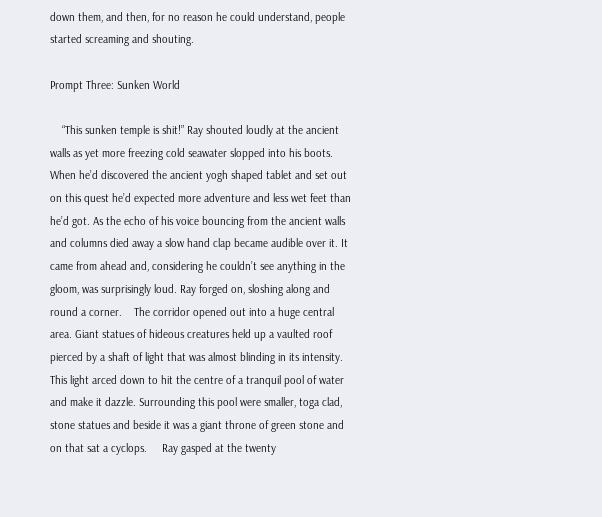down them, and then, for no reason he could understand, people started screaming and shouting.

Prompt Three: Sunken World

    “This sunken temple is shit!” Ray shouted loudly at the ancient walls as yet more freezing cold seawater slopped into his boots. When he’d discovered the ancient yogh shaped tablet and set out on this quest he’d expected more adventure and less wet feet than he’d got. As the echo of his voice bouncing from the ancient walls and columns died away a slow hand clap became audible over it. It came from ahead and, considering he couldn’t see anything in the gloom, was surprisingly loud. Ray forged on, sloshing along and round a corner.    The corridor opened out into a huge central area. Giant statues of hideous creatures held up a vaulted roof pierced by a shaft of light that was almost blinding in its intensity. This light arced down to hit the centre of a tranquil pool of water and make it dazzle. Surrounding this pool were smaller, toga clad, stone statues and beside it was a giant throne of green stone and on that sat a cyclops.     Ray gasped at the twenty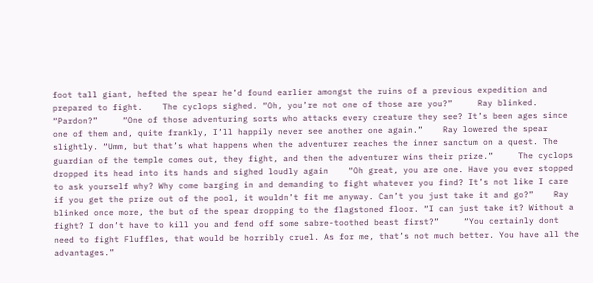foot tall giant, hefted the spear he’d found earlier amongst the ruins of a previous expedition and prepared to fight.    The cyclops sighed. “Oh, you’re not one of those are you?”     Ray blinked. “Pardon?”     “One of those adventuring sorts who attacks every creature they see? It’s been ages since one of them and, quite frankly, I’ll happily never see another one again.”    Ray lowered the spear slightly. “Umm, but that’s what happens when the adventurer reaches the inner sanctum on a quest. The guardian of the temple comes out, they fight, and then the adventurer wins their prize.”     The cyclops dropped its head into its hands and sighed loudly again    “Oh great, you are one. Have you ever stopped to ask yourself why? Why come barging in and demanding to fight whatever you find? It’s not like I care if you get the prize out of the pool, it wouldn’t fit me anyway. Can’t you just take it and go?”    Ray blinked once more, the but of the spear dropping to the flagstoned floor. “I can just take it? Without a fight? I don’t have to kill you and fend off some sabre-toothed beast first?”     “You certainly dont need to fight Fluffles, that would be horribly cruel. As for me, that’s not much better. You have all the advantages.”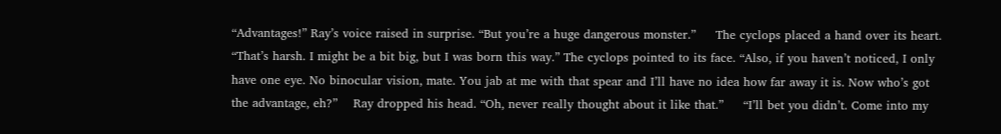“Advantages!” Ray’s voice raised in surprise. “But you’re a huge dangerous monster.”     The cyclops placed a hand over its heart. “That’s harsh. I might be a bit big, but I was born this way.” The cyclops pointed to its face. “Also, if you haven’t noticed, I only have one eye. No binocular vision, mate. You jab at me with that spear and I’ll have no idea how far away it is. Now who’s got the advantage, eh?”    Ray dropped his head. “Oh, never really thought about it like that.”     “I’ll bet you didn’t. Come into my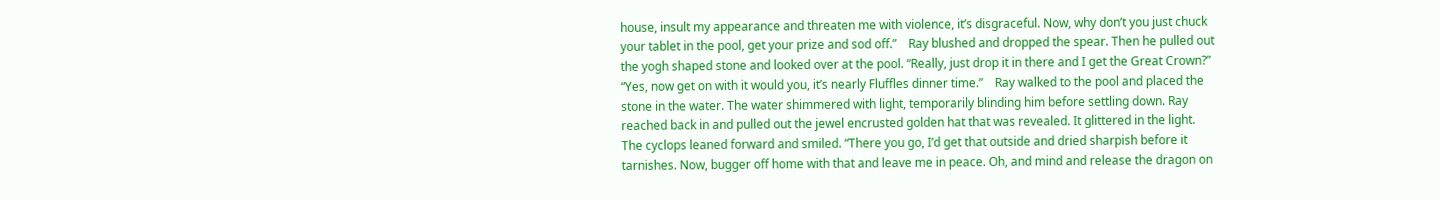house, insult my appearance and threaten me with violence, it’s disgraceful. Now, why don’t you just chuck your tablet in the pool, get your prize and sod off.”    Ray blushed and dropped the spear. Then he pulled out the yogh shaped stone and looked over at the pool. “Really, just drop it in there and I get the Great Crown?”     “Yes, now get on with it would you, it’s nearly Fluffles dinner time.”    Ray walked to the pool and placed the stone in the water. The water shimmered with light, temporarily blinding him before settling down. Ray reached back in and pulled out the jewel encrusted golden hat that was revealed. It glittered in the light.    The cyclops leaned forward and smiled. “There you go, I’d get that outside and dried sharpish before it tarnishes. Now, bugger off home with that and leave me in peace. Oh, and mind and release the dragon on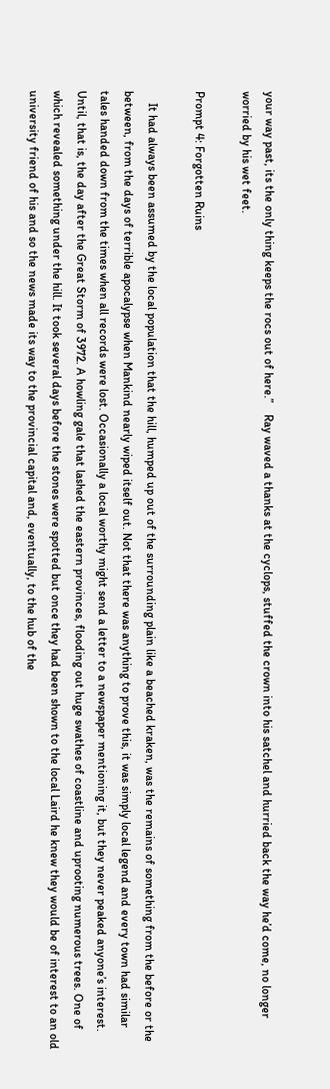your way past, its the only thing keeps the rocs out of here.”    Ray waved a thanks at the cyclops, stuffed the crown into his satchel and hurried back the way he’d come, no longer worried by his wet feet.

Prompt 4: Forgotten Ruins

    It had always been assumed by the local population that the hill, humped up out of the surrounding plain like a beached kraken, was the remains of something from the before or the between, from the days of terrible apocalypse when Mankind nearly wiped itself out. Not that there was anything to prove this, it was simply local legend and every town had similar tales handed down from the times when all records were lost. Occasionally a local worthy might send a letter to a newspaper mentioning it, but they never peaked anyone’s interest.    Until, that is, the day after the Great Storm of 3972. A howling gale that lashed the eastern provinces, flooding out huge swathes of coastline and uprooting numerous trees. One of which revealed something under the hill. It took several days before the stones were spotted but once they had been shown to the local Laird he knew they would be of interest to an old university friend of his and so the news made its way to the provincial capital and, eventually, to the hub of the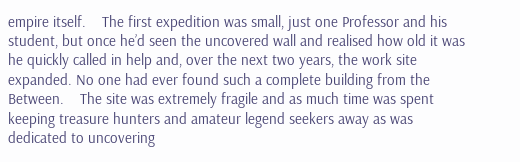empire itself.    The first expedition was small, just one Professor and his student, but once he’d seen the uncovered wall and realised how old it was he quickly called in help and, over the next two years, the work site expanded. No one had ever found such a complete building from the Between.    The site was extremely fragile and as much time was spent keeping treasure hunters and amateur legend seekers away as was dedicated to uncovering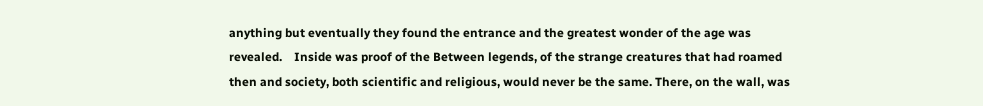anything but eventually they found the entrance and the greatest wonder of the age was revealed.    Inside was proof of the Between legends, of the strange creatures that had roamed then and society, both scientific and religious, would never be the same. There, on the wall, was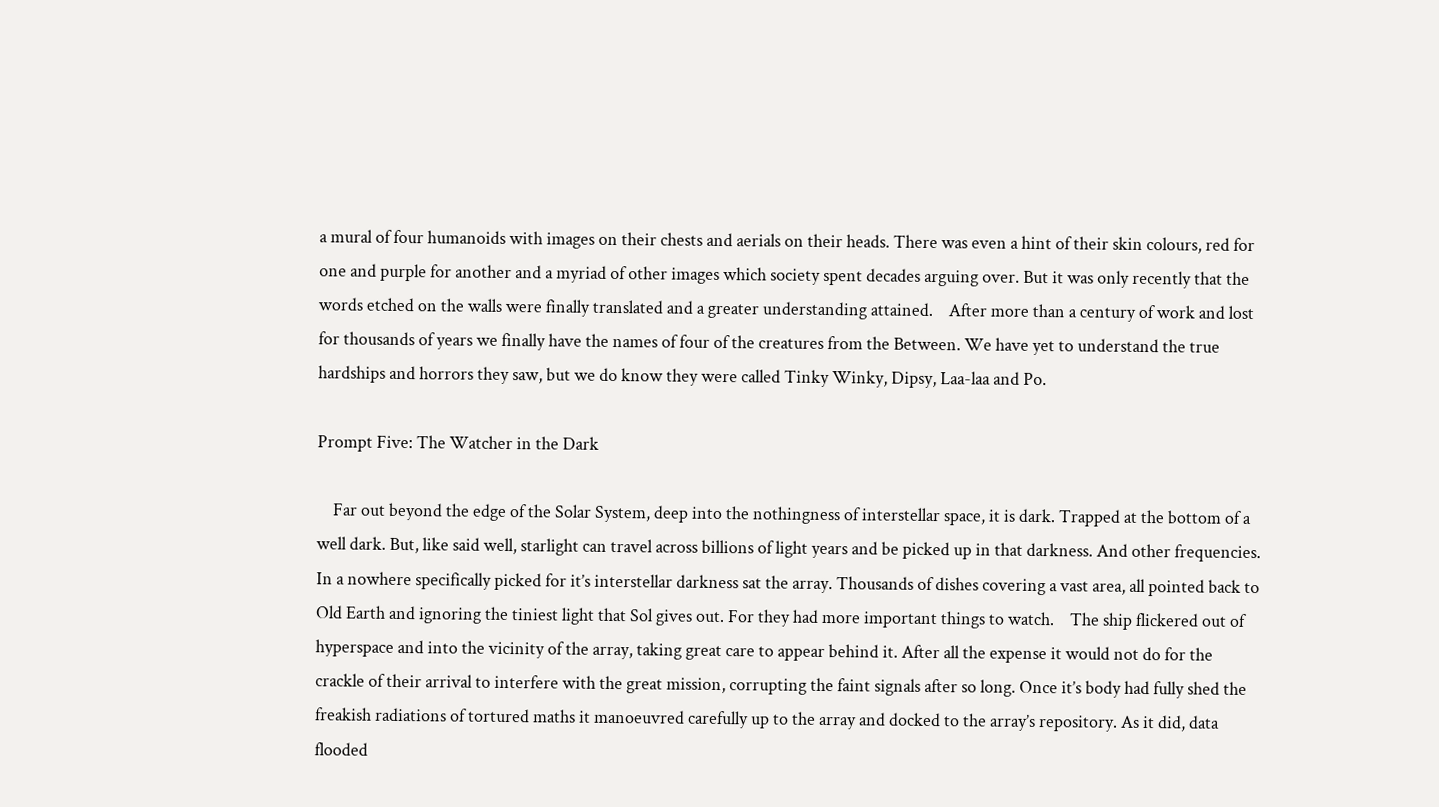a mural of four humanoids with images on their chests and aerials on their heads. There was even a hint of their skin colours, red for one and purple for another and a myriad of other images which society spent decades arguing over. But it was only recently that the words etched on the walls were finally translated and a greater understanding attained.    After more than a century of work and lost for thousands of years we finally have the names of four of the creatures from the Between. We have yet to understand the true hardships and horrors they saw, but we do know they were called Tinky Winky, Dipsy, Laa-laa and Po.

Prompt Five: The Watcher in the Dark

    Far out beyond the edge of the Solar System, deep into the nothingness of interstellar space, it is dark. Trapped at the bottom of a well dark. But, like said well, starlight can travel across billions of light years and be picked up in that darkness. And other frequencies.    In a nowhere specifically picked for it’s interstellar darkness sat the array. Thousands of dishes covering a vast area, all pointed back to Old Earth and ignoring the tiniest light that Sol gives out. For they had more important things to watch.    The ship flickered out of hyperspace and into the vicinity of the array, taking great care to appear behind it. After all the expense it would not do for the crackle of their arrival to interfere with the great mission, corrupting the faint signals after so long. Once it’s body had fully shed the freakish radiations of tortured maths it manoeuvred carefully up to the array and docked to the array’s repository. As it did, data flooded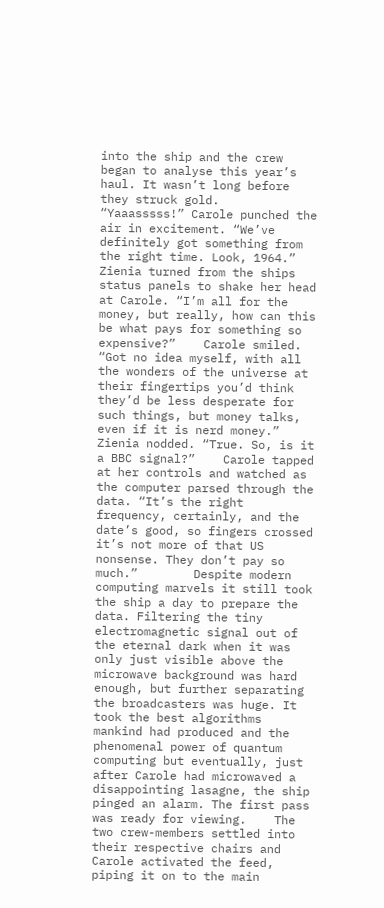into the ship and the crew began to analyse this year’s haul. It wasn’t long before they struck gold.    “Yaaasssss!” Carole punched the air in excitement. “We’ve definitely got something from the right time. Look, 1964.”     Zienia turned from the ships status panels to shake her head at Carole. “I’m all for the money, but really, how can this be what pays for something so expensive?”    Carole smiled. “Got no idea myself, with all the wonders of the universe at their fingertips you’d think they’d be less desperate for such things, but money talks, even if it is nerd money.”     Zienia nodded. “True. So, is it a BBC signal?”    Carole tapped at her controls and watched as the computer parsed through the data. “It’s the right frequency, certainly, and the date’s good, so fingers crossed it’s not more of that US nonsense. They don’t pay so much.”        Despite modern computing marvels it still took the ship a day to prepare the data. Filtering the tiny electromagnetic signal out of the eternal dark when it was only just visible above the microwave background was hard enough, but further separating the broadcasters was huge. It took the best algorithms mankind had produced and the phenomenal power of quantum computing but eventually, just after Carole had microwaved a disappointing lasagne, the ship pinged an alarm. The first pass was ready for viewing.    The two crew-members settled into their respective chairs and Carole activated the feed, piping it on to the main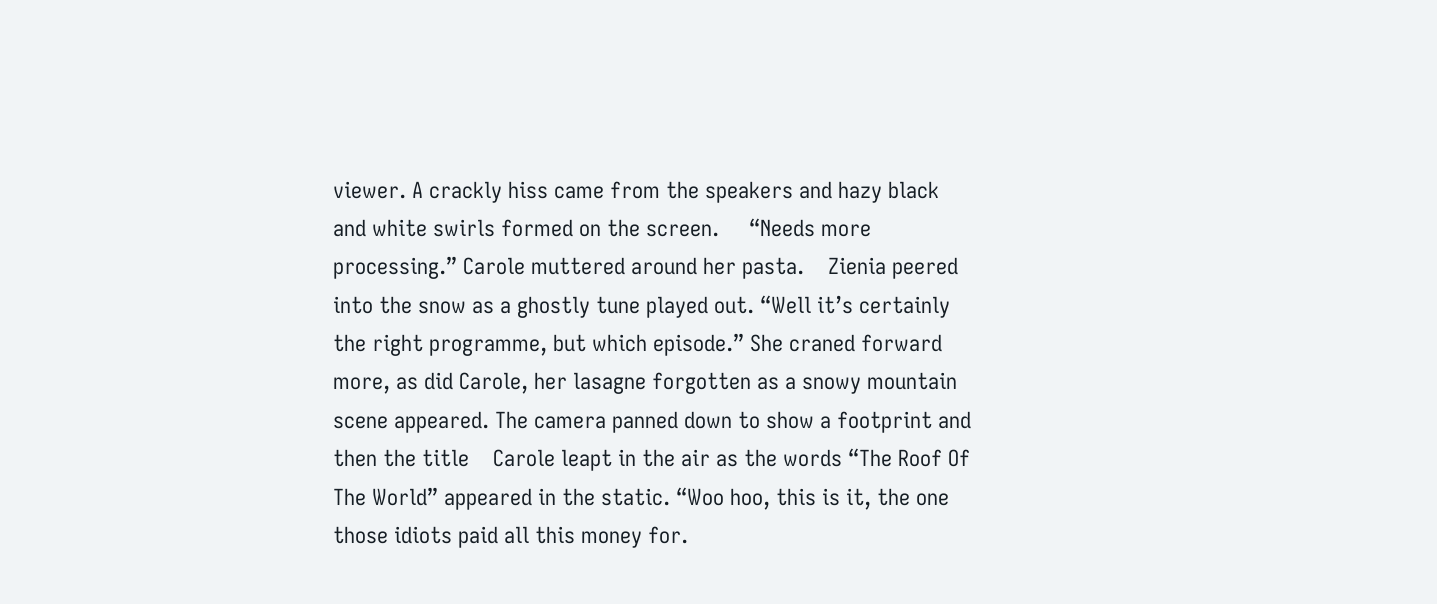viewer. A crackly hiss came from the speakers and hazy black and white swirls formed on the screen.     “Needs more processing.” Carole muttered around her pasta.    Zienia peered into the snow as a ghostly tune played out. “Well it’s certainly the right programme, but which episode.” She craned forward more, as did Carole, her lasagne forgotten as a snowy mountain scene appeared. The camera panned down to show a footprint and then the title    Carole leapt in the air as the words “The Roof Of The World” appeared in the static. “Woo hoo, this is it, the one those idiots paid all this money for.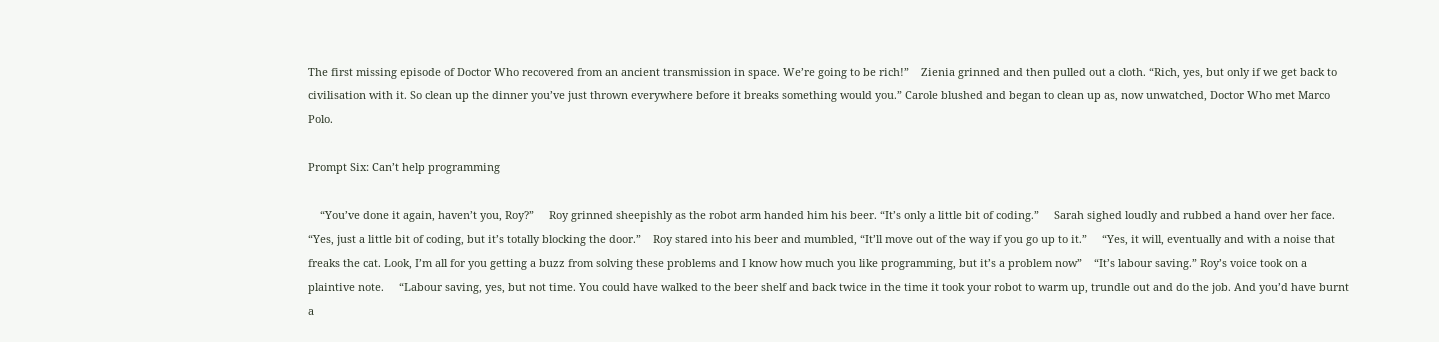The first missing episode of Doctor Who recovered from an ancient transmission in space. We’re going to be rich!”    Zienia grinned and then pulled out a cloth. “Rich, yes, but only if we get back to civilisation with it. So clean up the dinner you’ve just thrown everywhere before it breaks something would you.” Carole blushed and began to clean up as, now unwatched, Doctor Who met Marco Polo.

Prompt Six: Can’t help programming

    “You’ve done it again, haven’t you, Roy?”     Roy grinned sheepishly as the robot arm handed him his beer. “It’s only a little bit of coding.”     Sarah sighed loudly and rubbed a hand over her face. “Yes, just a little bit of coding, but it’s totally blocking the door.”    Roy stared into his beer and mumbled, “It’ll move out of the way if you go up to it.”     “Yes, it will, eventually and with a noise that freaks the cat. Look, I’m all for you getting a buzz from solving these problems and I know how much you like programming, but it’s a problem now”    “It’s labour saving.” Roy’s voice took on a plaintive note.     “Labour saving, yes, but not time. You could have walked to the beer shelf and back twice in the time it took your robot to warm up, trundle out and do the job. And you’d have burnt a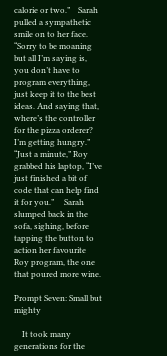calorie or two.”    Sarah pulled a sympathetic smile on to her face. “Sorry to be moaning but all I’m saying is, you don’t have to program everything, just keep it to the best ideas. And saying that, where’s the controller for the pizza orderer? I’m getting hungry.”    “Just a minute,” Roy grabbed his laptop, “I’ve just finished a bit of code that can help find it for you.”     Sarah slumped back in the sofa, sighing, before tapping the button to action her favourite Roy program, the one that poured more wine.

Prompt Seven: Small but mighty

    It took many generations for the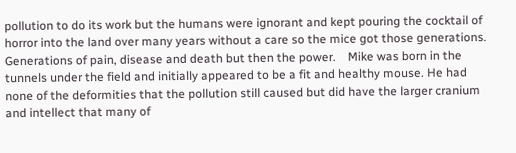pollution to do its work but the humans were ignorant and kept pouring the cocktail of horror into the land over many years without a care so the mice got those generations. Generations of pain, disease and death but then the power.    Mike was born in the tunnels under the field and initially appeared to be a fit and healthy mouse. He had none of the deformities that the pollution still caused but did have the larger cranium and intellect that many of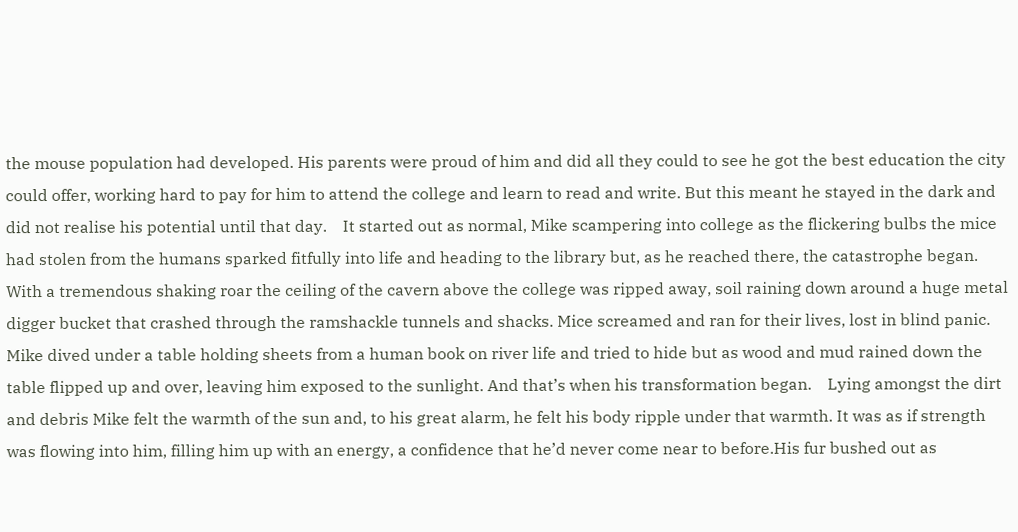the mouse population had developed. His parents were proud of him and did all they could to see he got the best education the city could offer, working hard to pay for him to attend the college and learn to read and write. But this meant he stayed in the dark and did not realise his potential until that day.    It started out as normal, Mike scampering into college as the flickering bulbs the mice had stolen from the humans sparked fitfully into life and heading to the library but, as he reached there, the catastrophe began. With a tremendous shaking roar the ceiling of the cavern above the college was ripped away, soil raining down around a huge metal digger bucket that crashed through the ramshackle tunnels and shacks. Mice screamed and ran for their lives, lost in blind panic. Mike dived under a table holding sheets from a human book on river life and tried to hide but as wood and mud rained down the table flipped up and over, leaving him exposed to the sunlight. And that’s when his transformation began.    Lying amongst the dirt and debris Mike felt the warmth of the sun and, to his great alarm, he felt his body ripple under that warmth. It was as if strength was flowing into him, filling him up with an energy, a confidence that he’d never come near to before.His fur bushed out as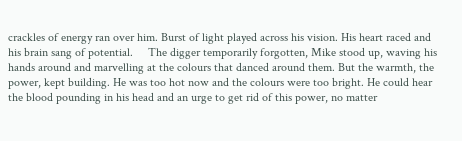crackles of energy ran over him. Burst of light played across his vision. His heart raced and his brain sang of potential.     The digger temporarily forgotten, Mike stood up, waving his hands around and marvelling at the colours that danced around them. But the warmth, the power, kept building. He was too hot now and the colours were too bright. He could hear the blood pounding in his head and an urge to get rid of this power, no matter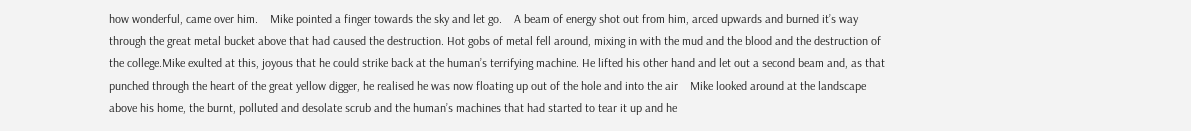how wonderful, came over him.    Mike pointed a finger towards the sky and let go.    A beam of energy shot out from him, arced upwards and burned it’s way through the great metal bucket above that had caused the destruction. Hot gobs of metal fell around, mixing in with the mud and the blood and the destruction of the college.Mike exulted at this, joyous that he could strike back at the human’s terrifying machine. He lifted his other hand and let out a second beam and, as that punched through the heart of the great yellow digger, he realised he was now floating up out of the hole and into the air    Mike looked around at the landscape above his home, the burnt, polluted and desolate scrub and the human’s machines that had started to tear it up and he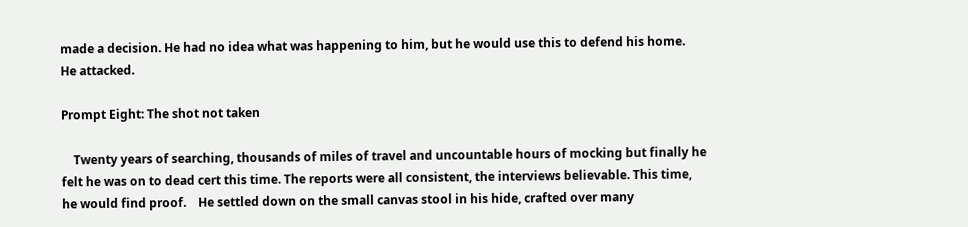made a decision. He had no idea what was happening to him, but he would use this to defend his home.     He attacked.

Prompt Eight: The shot not taken

    Twenty years of searching, thousands of miles of travel and uncountable hours of mocking but finally he felt he was on to dead cert this time. The reports were all consistent, the interviews believable. This time, he would find proof.    He settled down on the small canvas stool in his hide, crafted over many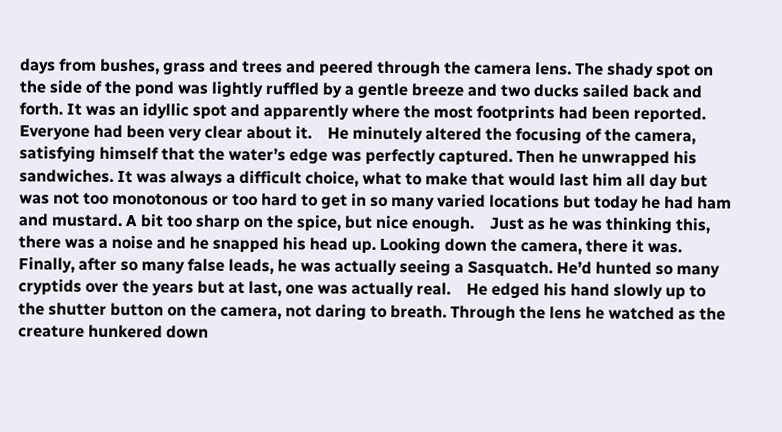days from bushes, grass and trees and peered through the camera lens. The shady spot on the side of the pond was lightly ruffled by a gentle breeze and two ducks sailed back and forth. It was an idyllic spot and apparently where the most footprints had been reported. Everyone had been very clear about it.    He minutely altered the focusing of the camera, satisfying himself that the water’s edge was perfectly captured. Then he unwrapped his sandwiches. It was always a difficult choice, what to make that would last him all day but was not too monotonous or too hard to get in so many varied locations but today he had ham and mustard. A bit too sharp on the spice, but nice enough.    Just as he was thinking this, there was a noise and he snapped his head up. Looking down the camera, there it was. Finally, after so many false leads, he was actually seeing a Sasquatch. He’d hunted so many cryptids over the years but at last, one was actually real.    He edged his hand slowly up to the shutter button on the camera, not daring to breath. Through the lens he watched as the creature hunkered down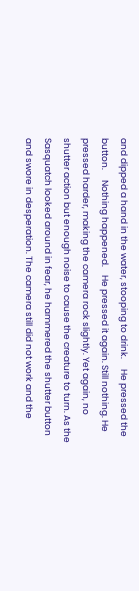and dipped a hand in the water, stooping to drink.     He pressed the button.     Nothing happened.    He pressed it again. Still nothing. He pressed harder, making the camera rock slightly. Yet again, no shutter action but enough noise to cause the creature to turn. As the Sasquatch looked around in fear, he hammered the shutter button and swore in desperation. The camera still did not work and the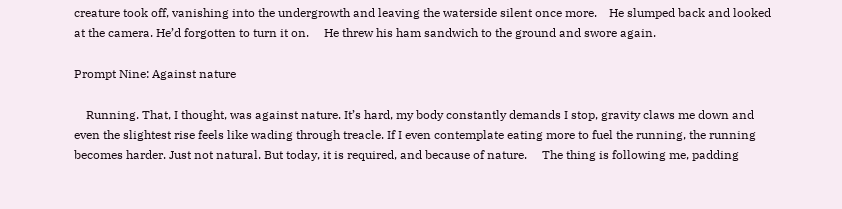creature took off, vanishing into the undergrowth and leaving the waterside silent once more.    He slumped back and looked at the camera. He’d forgotten to turn it on.     He threw his ham sandwich to the ground and swore again.

Prompt Nine: Against nature

    Running. That, I thought, was against nature. It’s hard, my body constantly demands I stop, gravity claws me down and even the slightest rise feels like wading through treacle. If I even contemplate eating more to fuel the running, the running becomes harder. Just not natural. But today, it is required, and because of nature.     The thing is following me, padding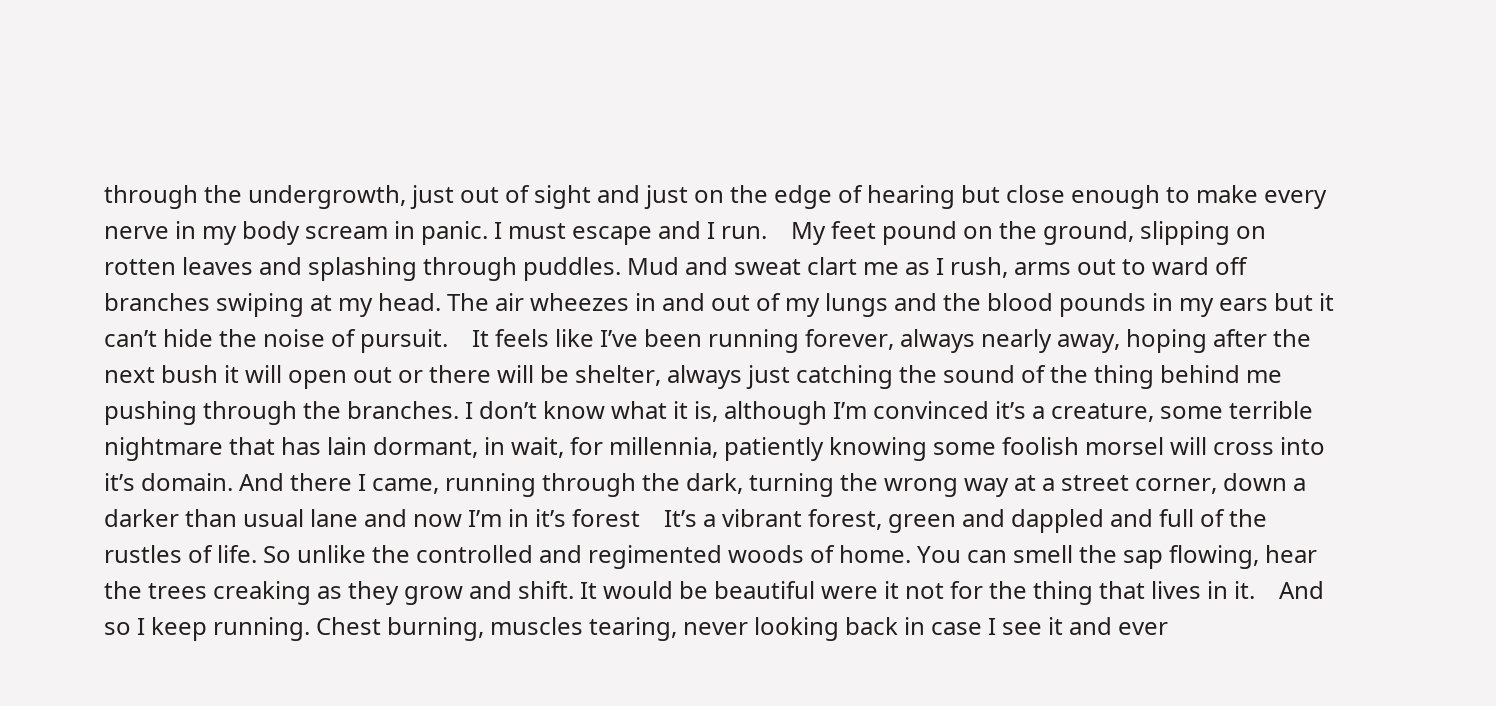through the undergrowth, just out of sight and just on the edge of hearing but close enough to make every nerve in my body scream in panic. I must escape and I run.    My feet pound on the ground, slipping on rotten leaves and splashing through puddles. Mud and sweat clart me as I rush, arms out to ward off branches swiping at my head. The air wheezes in and out of my lungs and the blood pounds in my ears but it can’t hide the noise of pursuit.    It feels like I’ve been running forever, always nearly away, hoping after the next bush it will open out or there will be shelter, always just catching the sound of the thing behind me pushing through the branches. I don’t know what it is, although I’m convinced it’s a creature, some terrible nightmare that has lain dormant, in wait, for millennia, patiently knowing some foolish morsel will cross into it’s domain. And there I came, running through the dark, turning the wrong way at a street corner, down a darker than usual lane and now I’m in it’s forest    It’s a vibrant forest, green and dappled and full of the rustles of life. So unlike the controlled and regimented woods of home. You can smell the sap flowing, hear the trees creaking as they grow and shift. It would be beautiful were it not for the thing that lives in it.    And so I keep running. Chest burning, muscles tearing, never looking back in case I see it and ever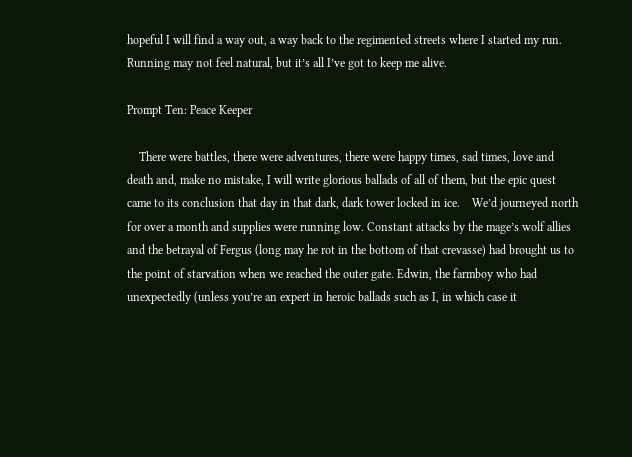hopeful I will find a way out, a way back to the regimented streets where I started my run. Running may not feel natural, but it’s all I’ve got to keep me alive.

Prompt Ten: Peace Keeper

    There were battles, there were adventures, there were happy times, sad times, love and death and, make no mistake, I will write glorious ballads of all of them, but the epic quest came to its conclusion that day in that dark, dark tower locked in ice.    We’d journeyed north for over a month and supplies were running low. Constant attacks by the mage’s wolf allies and the betrayal of Fergus (long may he rot in the bottom of that crevasse) had brought us to the point of starvation when we reached the outer gate. Edwin, the farmboy who had unexpectedly (unless you’re an expert in heroic ballads such as I, in which case it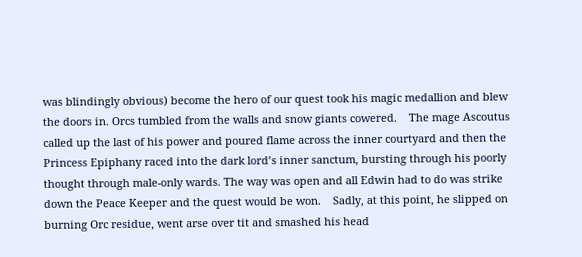was blindingly obvious) become the hero of our quest took his magic medallion and blew the doors in. Orcs tumbled from the walls and snow giants cowered.    The mage Ascoutus called up the last of his power and poured flame across the inner courtyard and then the Princess Epiphany raced into the dark lord’s inner sanctum, bursting through his poorly thought through male-only wards. The way was open and all Edwin had to do was strike down the Peace Keeper and the quest would be won.    Sadly, at this point, he slipped on burning Orc residue, went arse over tit and smashed his head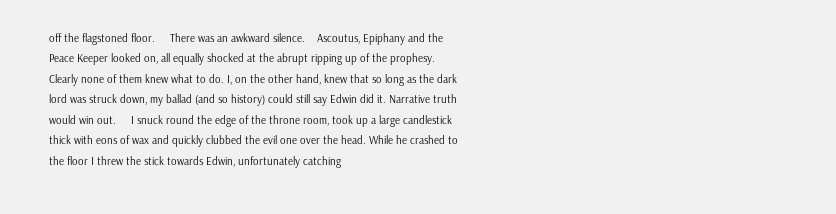off the flagstoned floor.     There was an awkward silence.    Ascoutus, Epiphany and the Peace Keeper looked on, all equally shocked at the abrupt ripping up of the prophesy. Clearly none of them knew what to do. I, on the other hand, knew that so long as the dark lord was struck down, my ballad (and so history) could still say Edwin did it. Narrative truth would win out.     I snuck round the edge of the throne room, took up a large candlestick thick with eons of wax and quickly clubbed the evil one over the head. While he crashed to the floor I threw the stick towards Edwin, unfortunately catching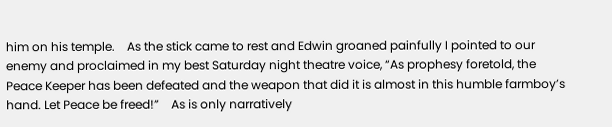him on his temple.    As the stick came to rest and Edwin groaned painfully I pointed to our enemy and proclaimed in my best Saturday night theatre voice, “As prophesy foretold, the Peace Keeper has been defeated and the weapon that did it is almost in this humble farmboy’s hand. Let Peace be freed!”    As is only narratively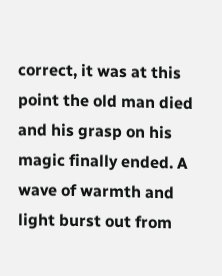correct, it was at this point the old man died and his grasp on his magic finally ended. A wave of warmth and light burst out from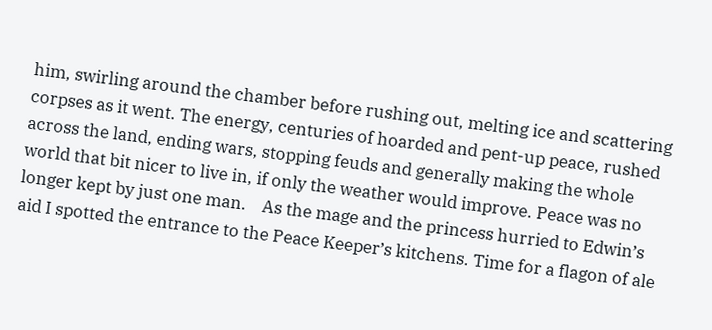him, swirling around the chamber before rushing out, melting ice and scattering corpses as it went. The energy, centuries of hoarded and pent-up peace, rushed across the land, ending wars, stopping feuds and generally making the whole world that bit nicer to live in, if only the weather would improve. Peace was no longer kept by just one man.    As the mage and the princess hurried to Edwin’s aid I spotted the entrance to the Peace Keeper’s kitchens. Time for a flagon of ale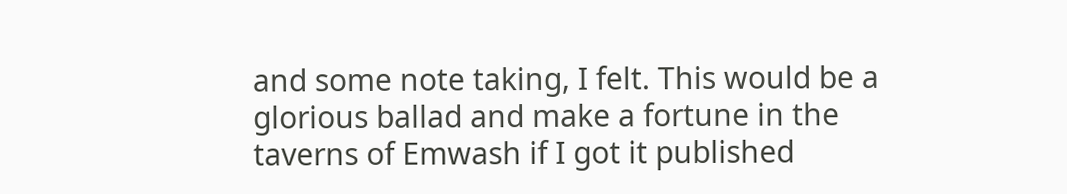and some note taking, I felt. This would be a glorious ballad and make a fortune in the taverns of Emwash if I got it published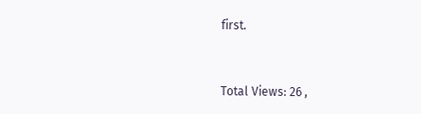first.


Total Views: 26 ,